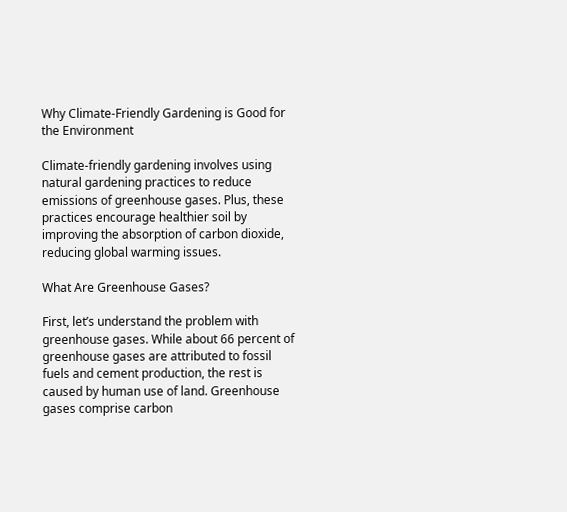Why Climate-Friendly Gardening is Good for the Environment

Climate-friendly gardening involves using natural gardening practices to reduce emissions of greenhouse gases. Plus, these practices encourage healthier soil by improving the absorption of carbon dioxide, reducing global warming issues.

What Are Greenhouse Gases?

First, let’s understand the problem with greenhouse gases. While about 66 percent of greenhouse gases are attributed to fossil fuels and cement production, the rest is caused by human use of land. Greenhouse gases comprise carbon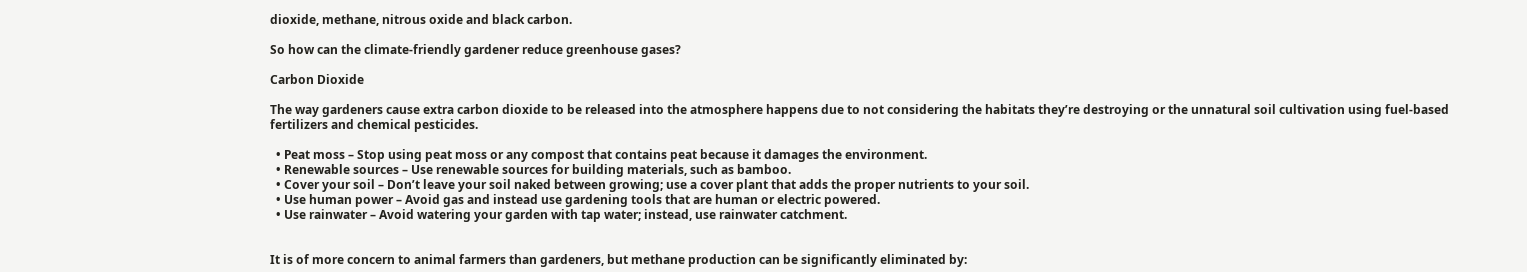dioxide, methane, nitrous oxide and black carbon.

So how can the climate-friendly gardener reduce greenhouse gases?

Carbon Dioxide

The way gardeners cause extra carbon dioxide to be released into the atmosphere happens due to not considering the habitats they’re destroying or the unnatural soil cultivation using fuel-based fertilizers and chemical pesticides.

  • Peat moss – Stop using peat moss or any compost that contains peat because it damages the environment.
  • Renewable sources – Use renewable sources for building materials, such as bamboo.
  • Cover your soil – Don’t leave your soil naked between growing; use a cover plant that adds the proper nutrients to your soil.
  • Use human power – Avoid gas and instead use gardening tools that are human or electric powered.
  • Use rainwater – Avoid watering your garden with tap water; instead, use rainwater catchment.


It is of more concern to animal farmers than gardeners, but methane production can be significantly eliminated by: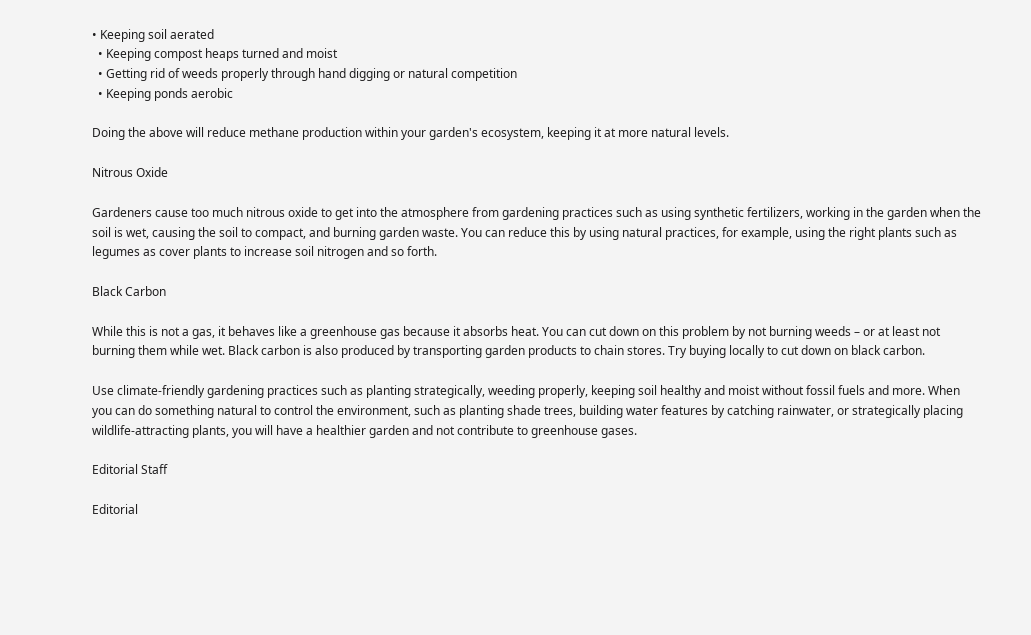• Keeping soil aerated
  • Keeping compost heaps turned and moist
  • Getting rid of weeds properly through hand digging or natural competition
  • Keeping ponds aerobic

Doing the above will reduce methane production within your garden's ecosystem, keeping it at more natural levels.

Nitrous Oxide

Gardeners cause too much nitrous oxide to get into the atmosphere from gardening practices such as using synthetic fertilizers, working in the garden when the soil is wet, causing the soil to compact, and burning garden waste. You can reduce this by using natural practices, for example, using the right plants such as legumes as cover plants to increase soil nitrogen and so forth.

Black Carbon

While this is not a gas, it behaves like a greenhouse gas because it absorbs heat. You can cut down on this problem by not burning weeds – or at least not burning them while wet. Black carbon is also produced by transporting garden products to chain stores. Try buying locally to cut down on black carbon.

Use climate-friendly gardening practices such as planting strategically, weeding properly, keeping soil healthy and moist without fossil fuels and more. When you can do something natural to control the environment, such as planting shade trees, building water features by catching rainwater, or strategically placing wildlife-attracting plants, you will have a healthier garden and not contribute to greenhouse gases.

Editorial Staff

Editorial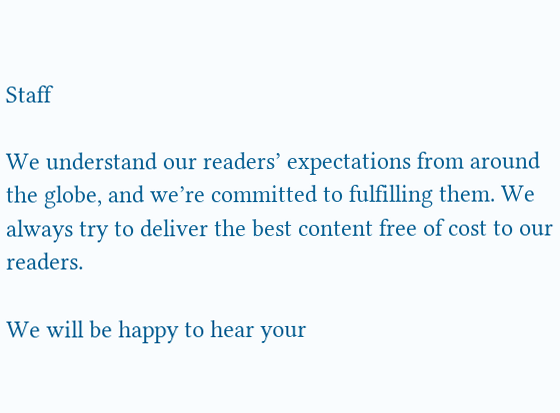Staff

We understand our readers’ expectations from around the globe, and we’re committed to fulfilling them. We always try to deliver the best content free of cost to our readers.

We will be happy to hear your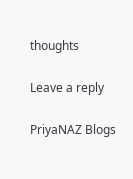thoughts

Leave a reply

PriyaNAZ Blogs